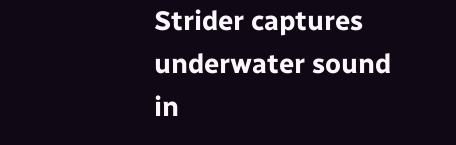Strider captures underwater sound in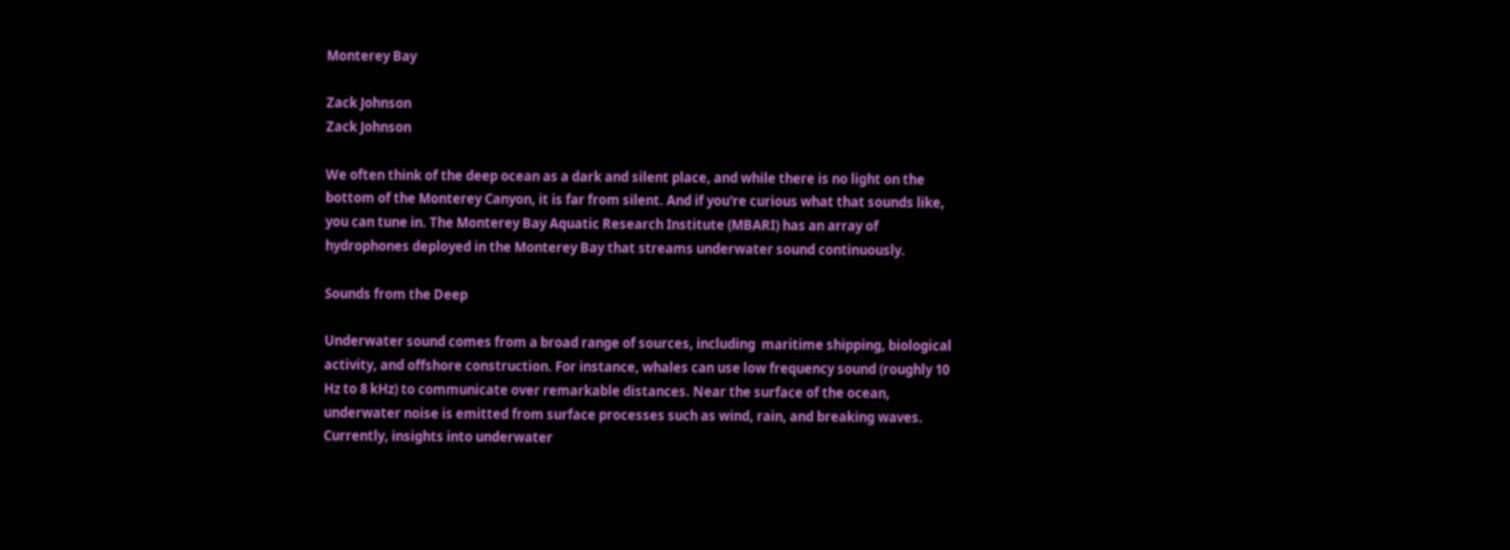Monterey Bay

Zack Johnson
Zack Johnson

We often think of the deep ocean as a dark and silent place, and while there is no light on the bottom of the Monterey Canyon, it is far from silent. And if you're curious what that sounds like, you can tune in. The Monterey Bay Aquatic Research Institute (MBARI) has an array of hydrophones deployed in the Monterey Bay that streams underwater sound continuously.

Sounds from the Deep

Underwater sound comes from a broad range of sources, including  maritime shipping, biological activity, and offshore construction. For instance, whales can use low frequency sound (roughly 10 Hz to 8 kHz) to communicate over remarkable distances. Near the surface of the ocean, underwater noise is emitted from surface processes such as wind, rain, and breaking waves. Currently, insights into underwater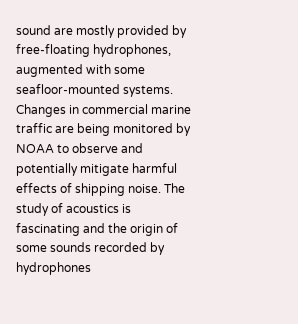sound are mostly provided by free-floating hydrophones, augmented with some seafloor-mounted systems. Changes in commercial marine traffic are being monitored by NOAA to observe and potentially mitigate harmful effects of shipping noise. The study of acoustics is fascinating and the origin of some sounds recorded by hydrophones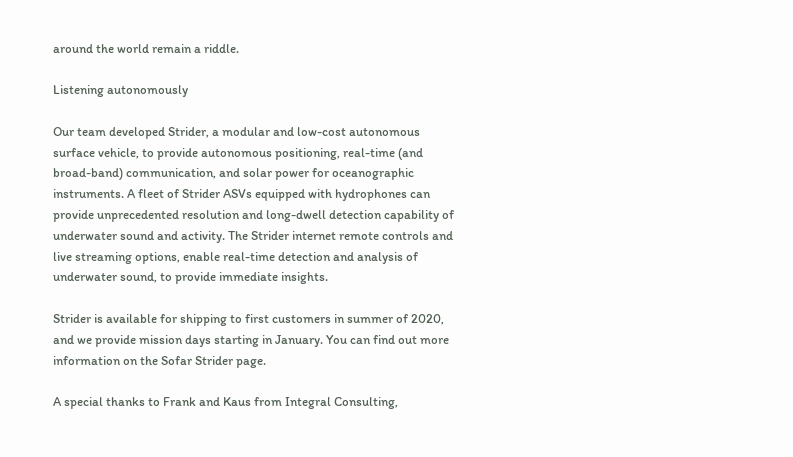around the world remain a riddle.

Listening autonomously

Our team developed Strider, a modular and low-cost autonomous surface vehicle, to provide autonomous positioning, real-time (and broad-band) communication, and solar power for oceanographic instruments. A fleet of Strider ASVs equipped with hydrophones can provide unprecedented resolution and long-dwell detection capability of underwater sound and activity. The Strider internet remote controls and live streaming options, enable real-time detection and analysis of underwater sound, to provide immediate insights.

Strider is available for shipping to first customers in summer of 2020, and we provide mission days starting in January. You can find out more information on the Sofar Strider page.

A special thanks to Frank and Kaus from Integral Consulting,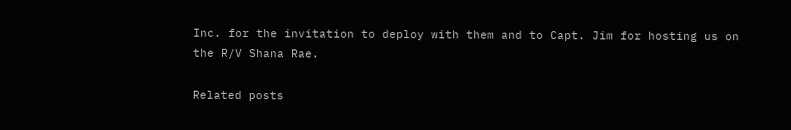Inc. for the invitation to deploy with them and to Capt. Jim for hosting us on the R/V Shana Rae.

Related posts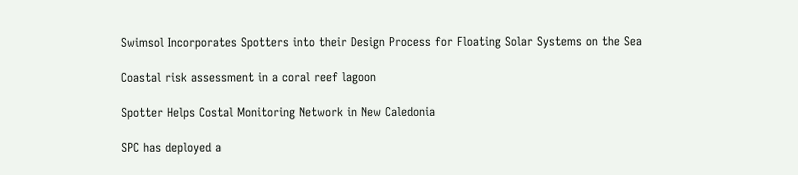Swimsol Incorporates Spotters into their Design Process for Floating Solar Systems on the Sea

Coastal risk assessment in a coral reef lagoon

Spotter Helps Costal Monitoring Network in New Caledonia

SPC has deployed a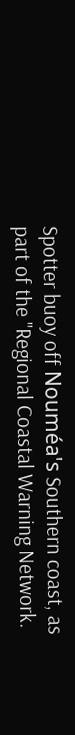Spotter buoy off Nouméa's Southern coast, as part of the "Regional Coastal Warning Network.